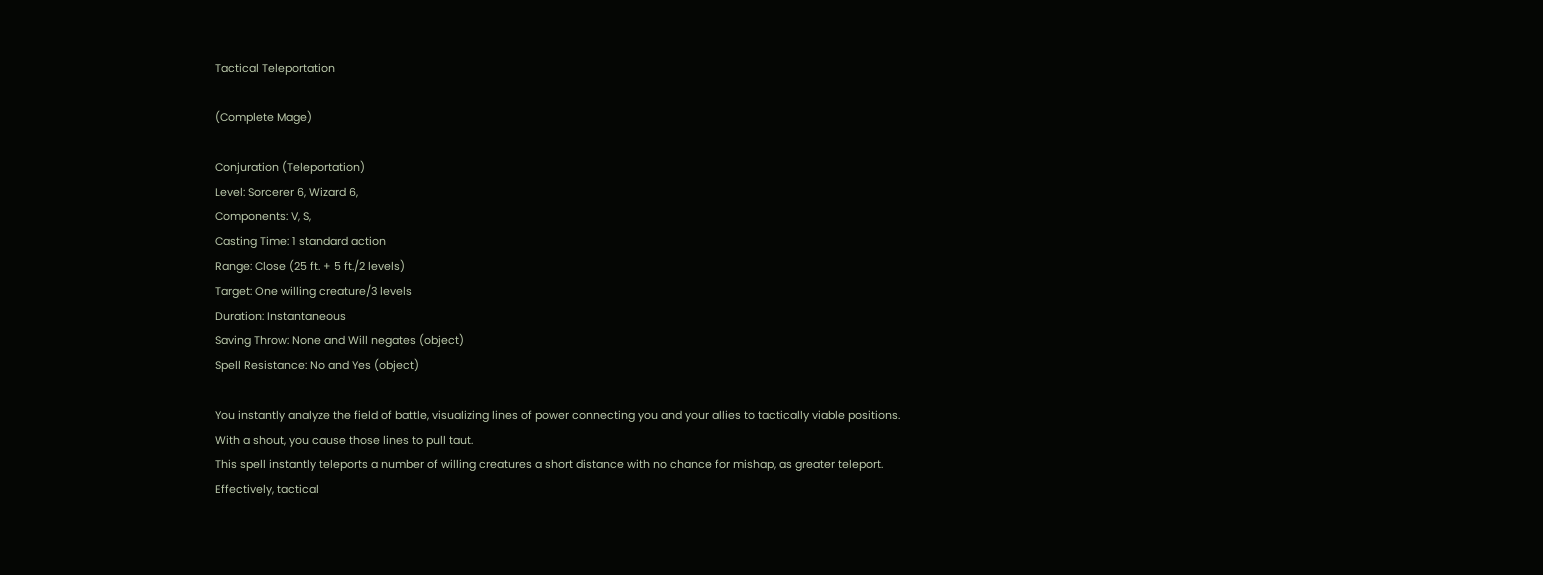Tactical Teleportation

(Complete Mage)

Conjuration (Teleportation)
Level: Sorcerer 6, Wizard 6,
Components: V, S,
Casting Time: 1 standard action
Range: Close (25 ft. + 5 ft./2 levels)
Target: One willing creature/3 levels
Duration: Instantaneous
Saving Throw: None and Will negates (object)
Spell Resistance: No and Yes (object)

You instantly analyze the field of battle, visualizing lines of power connecting you and your allies to tactically viable positions.
With a shout, you cause those lines to pull taut.
This spell instantly teleports a number of willing creatures a short distance with no chance for mishap, as greater teleport.
Effectively, tactical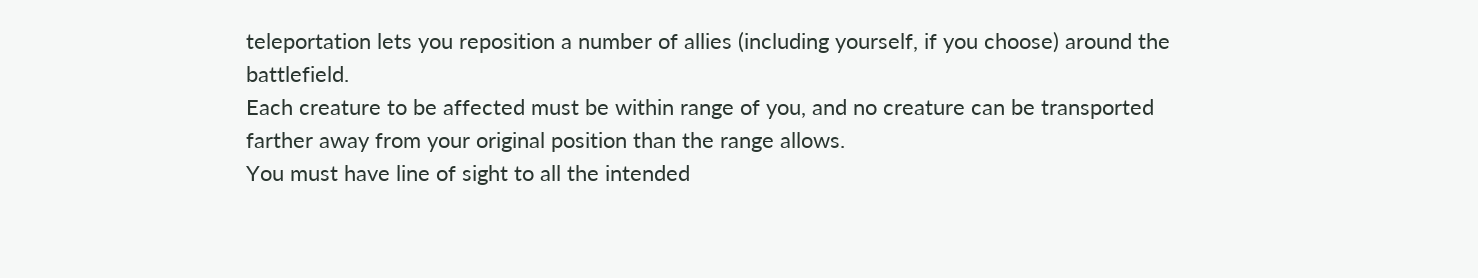teleportation lets you reposition a number of allies (including yourself, if you choose) around the battlefield.
Each creature to be affected must be within range of you, and no creature can be transported farther away from your original position than the range allows.
You must have line of sight to all the intended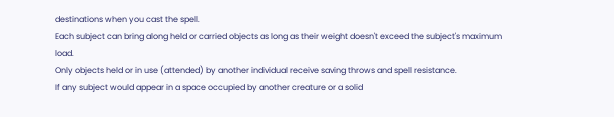destinations when you cast the spell.
Each subject can bring along held or carried objects as long as their weight doesn't exceed the subject's maximum load.
Only objects held or in use (attended) by another individual receive saving throws and spell resistance.
If any subject would appear in a space occupied by another creature or a solid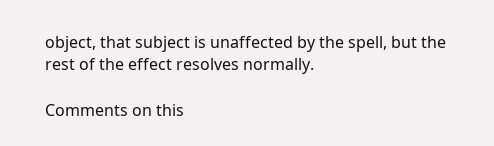object, that subject is unaffected by the spell, but the rest of the effect resolves normally.

Comments on this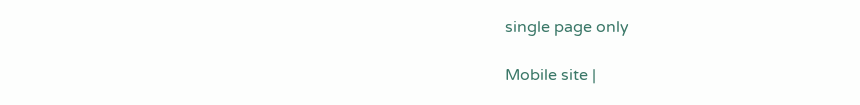single page only

Mobile site |